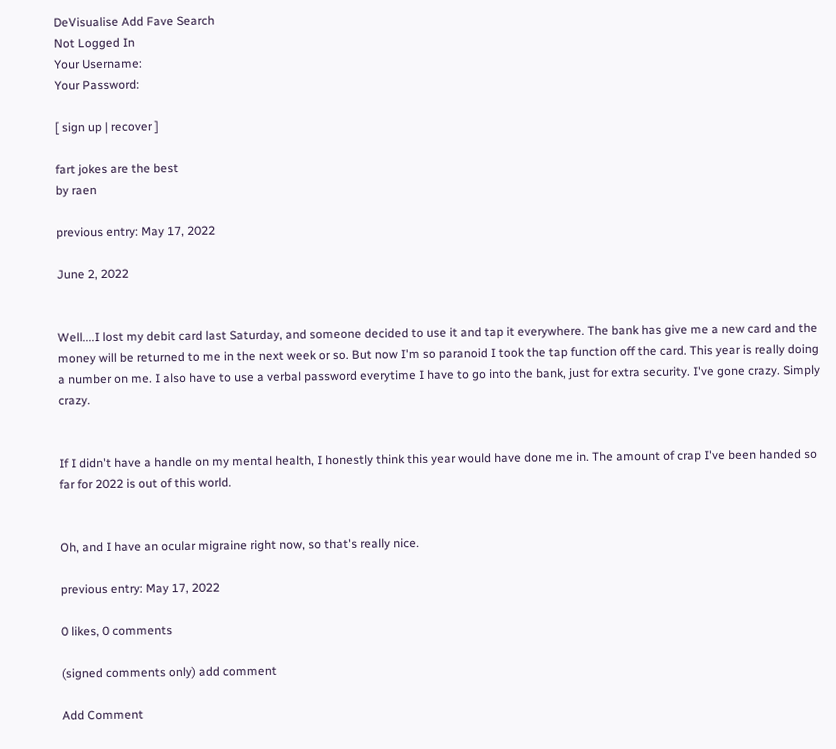DeVisualise Add Fave Search
Not Logged In
Your Username:
Your Password:

[ sign up | recover ]

fart jokes are the best
by raen

previous entry: May 17, 2022

June 2, 2022


Well....I lost my debit card last Saturday, and someone decided to use it and tap it everywhere. The bank has give me a new card and the money will be returned to me in the next week or so. But now I'm so paranoid I took the tap function off the card. This year is really doing a number on me. I also have to use a verbal password everytime I have to go into the bank, just for extra security. I've gone crazy. Simply crazy.


If I didn't have a handle on my mental health, I honestly think this year would have done me in. The amount of crap I've been handed so far for 2022 is out of this world.


Oh, and I have an ocular migraine right now, so that's really nice.

previous entry: May 17, 2022

0 likes, 0 comments

(signed comments only) add comment

Add Comment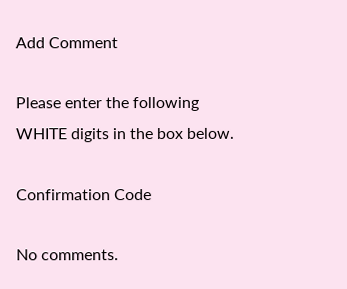Add Comment

Please enter the following WHITE digits in the box below.

Confirmation Code

No comments.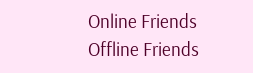Online Friends
Offline Friends